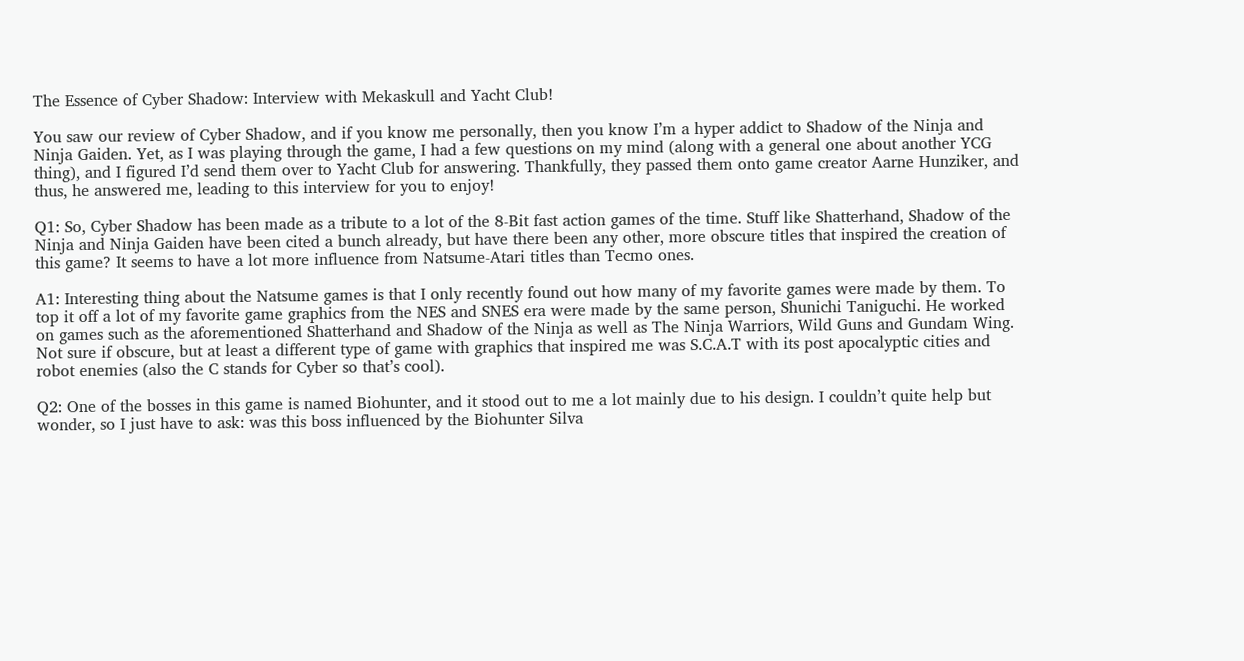The Essence of Cyber Shadow: Interview with Mekaskull and Yacht Club!

You saw our review of Cyber Shadow, and if you know me personally, then you know I’m a hyper addict to Shadow of the Ninja and Ninja Gaiden. Yet, as I was playing through the game, I had a few questions on my mind (along with a general one about another YCG thing), and I figured I’d send them over to Yacht Club for answering. Thankfully, they passed them onto game creator Aarne Hunziker, and thus, he answered me, leading to this interview for you to enjoy!

Q1: So, Cyber Shadow has been made as a tribute to a lot of the 8-Bit fast action games of the time. Stuff like Shatterhand, Shadow of the Ninja and Ninja Gaiden have been cited a bunch already, but have there been any other, more obscure titles that inspired the creation of this game? It seems to have a lot more influence from Natsume-Atari titles than Tecmo ones.

A1: Interesting thing about the Natsume games is that I only recently found out how many of my favorite games were made by them. To top it off a lot of my favorite game graphics from the NES and SNES era were made by the same person, Shunichi Taniguchi. He worked on games such as the aforementioned Shatterhand and Shadow of the Ninja as well as The Ninja Warriors, Wild Guns and Gundam Wing. Not sure if obscure, but at least a different type of game with graphics that inspired me was S.C.A.T with its post apocalyptic cities and robot enemies (also the C stands for Cyber so that’s cool).

Q2: One of the bosses in this game is named Biohunter, and it stood out to me a lot mainly due to his design. I couldn’t quite help but wonder, so I just have to ask: was this boss influenced by the Biohunter Silva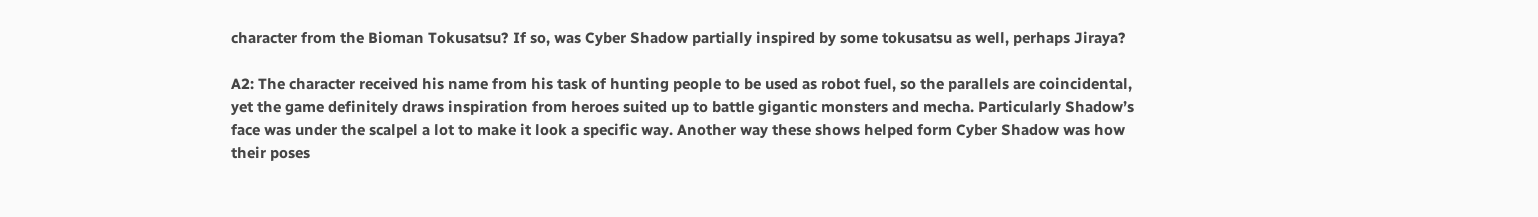character from the Bioman Tokusatsu? If so, was Cyber Shadow partially inspired by some tokusatsu as well, perhaps Jiraya?

A2: The character received his name from his task of hunting people to be used as robot fuel, so the parallels are coincidental, yet the game definitely draws inspiration from heroes suited up to battle gigantic monsters and mecha. Particularly Shadow’s face was under the scalpel a lot to make it look a specific way. Another way these shows helped form Cyber Shadow was how their poses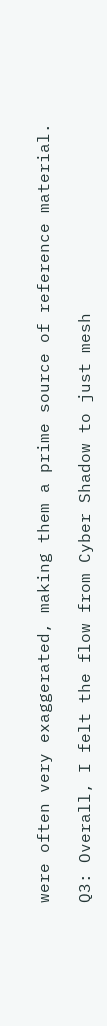were often very exaggerated, making them a prime source of reference material.

Q3: Overall, I felt the flow from Cyber Shadow to just mesh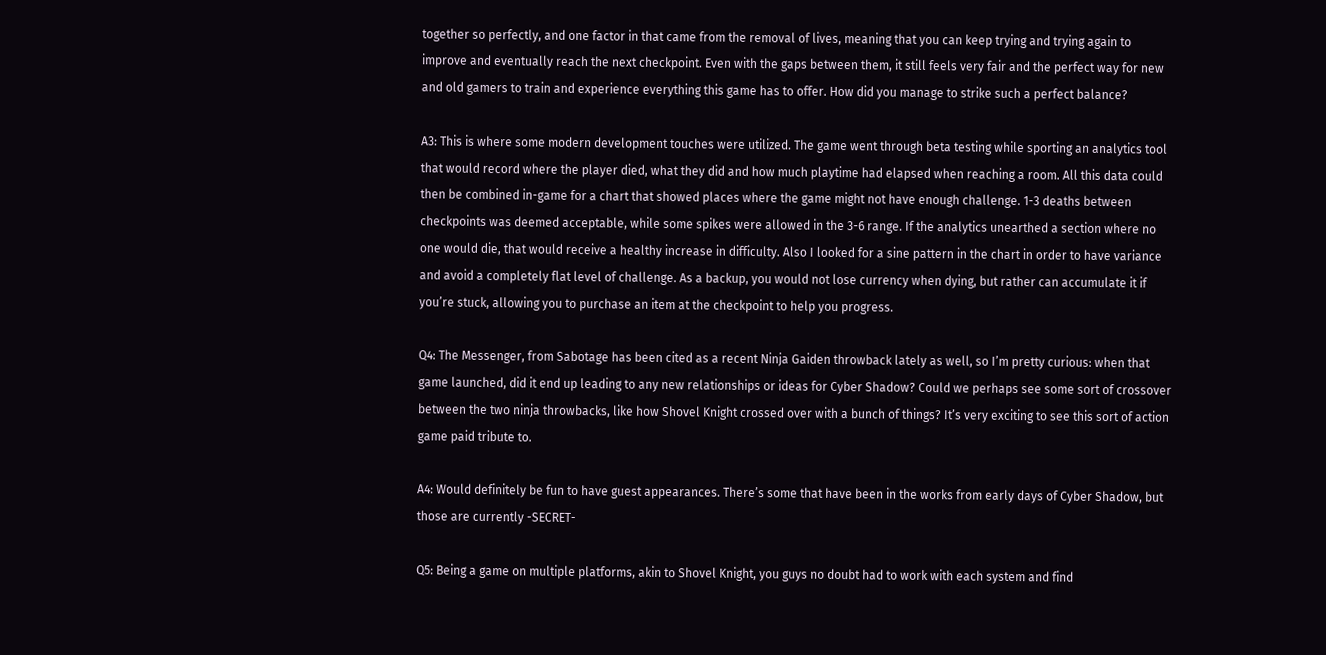together so perfectly, and one factor in that came from the removal of lives, meaning that you can keep trying and trying again to improve and eventually reach the next checkpoint. Even with the gaps between them, it still feels very fair and the perfect way for new and old gamers to train and experience everything this game has to offer. How did you manage to strike such a perfect balance?

A3: This is where some modern development touches were utilized. The game went through beta testing while sporting an analytics tool that would record where the player died, what they did and how much playtime had elapsed when reaching a room. All this data could then be combined in-game for a chart that showed places where the game might not have enough challenge. 1-3 deaths between checkpoints was deemed acceptable, while some spikes were allowed in the 3-6 range. If the analytics unearthed a section where no one would die, that would receive a healthy increase in difficulty. Also I looked for a sine pattern in the chart in order to have variance and avoid a completely flat level of challenge. As a backup, you would not lose currency when dying, but rather can accumulate it if you’re stuck, allowing you to purchase an item at the checkpoint to help you progress.

Q4: The Messenger, from Sabotage has been cited as a recent Ninja Gaiden throwback lately as well, so I’m pretty curious: when that game launched, did it end up leading to any new relationships or ideas for Cyber Shadow? Could we perhaps see some sort of crossover between the two ninja throwbacks, like how Shovel Knight crossed over with a bunch of things? It’s very exciting to see this sort of action game paid tribute to.

A4: Would definitely be fun to have guest appearances. There’s some that have been in the works from early days of Cyber Shadow, but those are currently -SECRET-

Q5: Being a game on multiple platforms, akin to Shovel Knight, you guys no doubt had to work with each system and find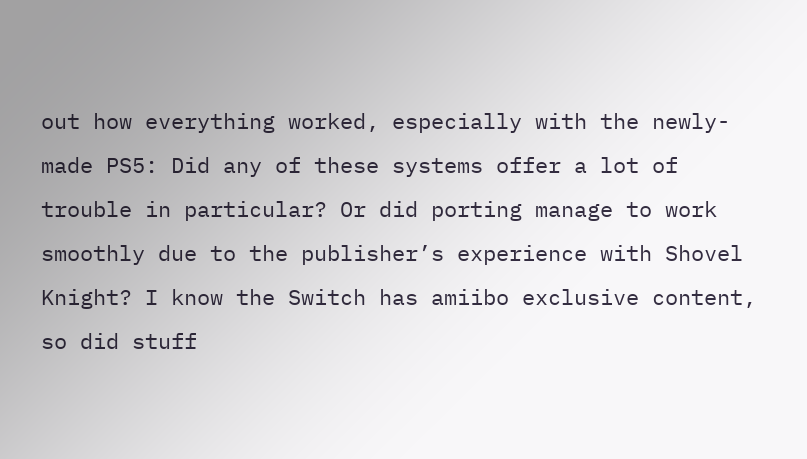out how everything worked, especially with the newly-made PS5: Did any of these systems offer a lot of trouble in particular? Or did porting manage to work smoothly due to the publisher’s experience with Shovel Knight? I know the Switch has amiibo exclusive content, so did stuff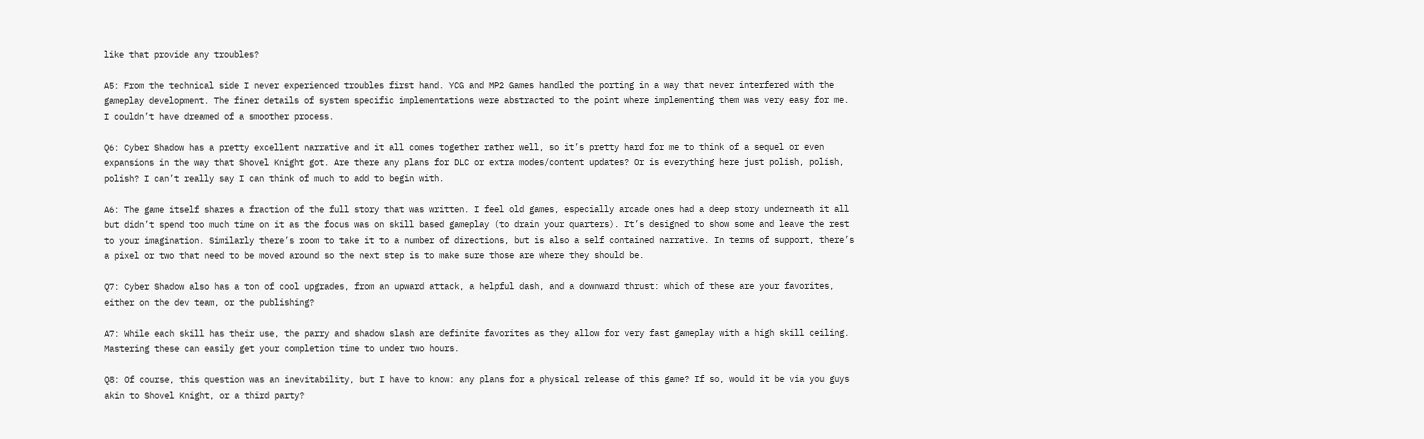like that provide any troubles?

A5: From the technical side I never experienced troubles first hand. YCG and MP2 Games handled the porting in a way that never interfered with the gameplay development. The finer details of system specific implementations were abstracted to the point where implementing them was very easy for me. I couldn’t have dreamed of a smoother process.

Q6: Cyber Shadow has a pretty excellent narrative and it all comes together rather well, so it’s pretty hard for me to think of a sequel or even expansions in the way that Shovel Knight got. Are there any plans for DLC or extra modes/content updates? Or is everything here just polish, polish, polish? I can’t really say I can think of much to add to begin with.

A6: The game itself shares a fraction of the full story that was written. I feel old games, especially arcade ones had a deep story underneath it all but didn’t spend too much time on it as the focus was on skill based gameplay (to drain your quarters). It’s designed to show some and leave the rest to your imagination. Similarly there’s room to take it to a number of directions, but is also a self contained narrative. In terms of support, there’s a pixel or two that need to be moved around so the next step is to make sure those are where they should be.

Q7: Cyber Shadow also has a ton of cool upgrades, from an upward attack, a helpful dash, and a downward thrust: which of these are your favorites, either on the dev team, or the publishing?

A7: While each skill has their use, the parry and shadow slash are definite favorites as they allow for very fast gameplay with a high skill ceiling. Mastering these can easily get your completion time to under two hours.

Q8: Of course, this question was an inevitability, but I have to know: any plans for a physical release of this game? If so, would it be via you guys akin to Shovel Knight, or a third party?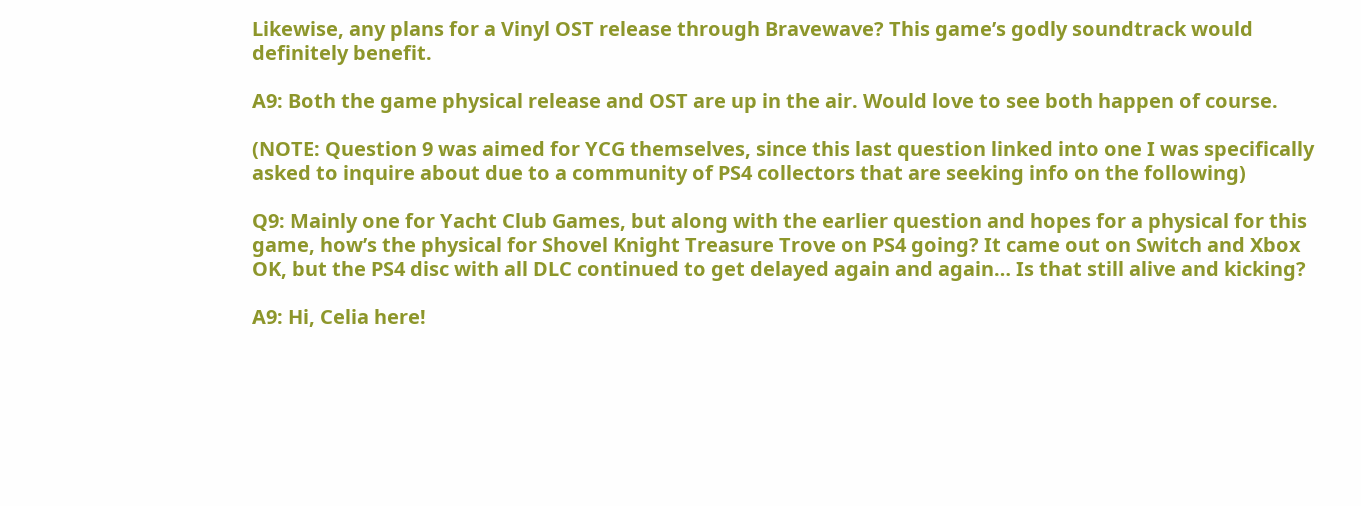Likewise, any plans for a Vinyl OST release through Bravewave? This game’s godly soundtrack would definitely benefit.

A9: Both the game physical release and OST are up in the air. Would love to see both happen of course.

(NOTE: Question 9 was aimed for YCG themselves, since this last question linked into one I was specifically asked to inquire about due to a community of PS4 collectors that are seeking info on the following)

Q9: Mainly one for Yacht Club Games, but along with the earlier question and hopes for a physical for this game, how’s the physical for Shovel Knight Treasure Trove on PS4 going? It came out on Switch and Xbox OK, but the PS4 disc with all DLC continued to get delayed again and again… Is that still alive and kicking?

A9: Hi, Celia here!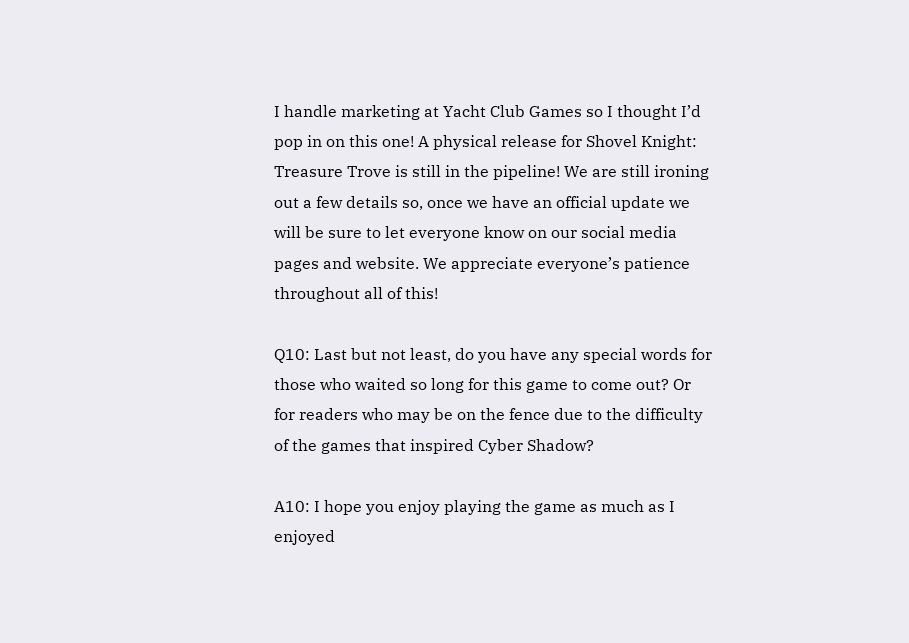I handle marketing at Yacht Club Games so I thought I’d pop in on this one! A physical release for Shovel Knight: Treasure Trove is still in the pipeline! We are still ironing out a few details so, once we have an official update we will be sure to let everyone know on our social media pages and website. We appreciate everyone’s patience throughout all of this!

Q10: Last but not least, do you have any special words for those who waited so long for this game to come out? Or for readers who may be on the fence due to the difficulty of the games that inspired Cyber Shadow?

A10: I hope you enjoy playing the game as much as I enjoyed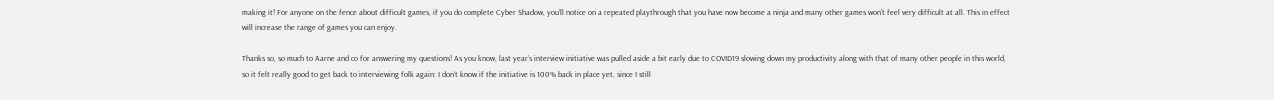making it! For anyone on the fence about difficult games, if you do complete Cyber Shadow, you’ll notice on a repeated playthrough that you have now become a ninja and many other games won’t feel very difficult at all. This in effect will increase the range of games you can enjoy.

Thanks so, so much to Aarne and co for answering my questions! As you know, last year’s interview initiative was pulled aside a bit early due to COVID19 slowing down my productivity along with that of many other people in this world, so it felt really good to get back to interviewing folk again: I don’t know if the initiative is 100% back in place yet, since I still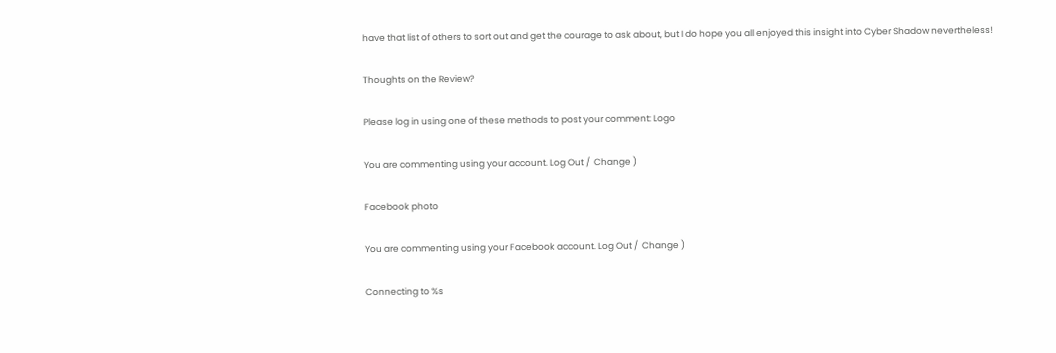have that list of others to sort out and get the courage to ask about, but I do hope you all enjoyed this insight into Cyber Shadow nevertheless!

Thoughts on the Review?

Please log in using one of these methods to post your comment: Logo

You are commenting using your account. Log Out /  Change )

Facebook photo

You are commenting using your Facebook account. Log Out /  Change )

Connecting to %s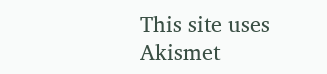This site uses Akismet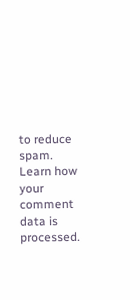to reduce spam. Learn how your comment data is processed.